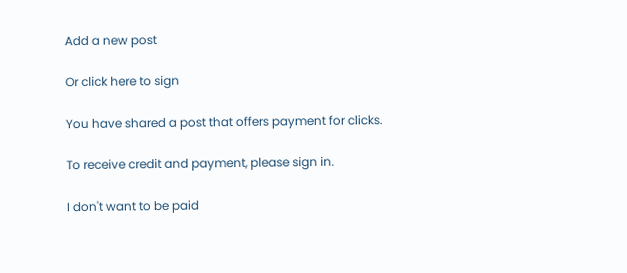Add a new post

Or click here to sign

You have shared a post that offers payment for clicks.

To receive credit and payment, please sign in.

I don't want to be paid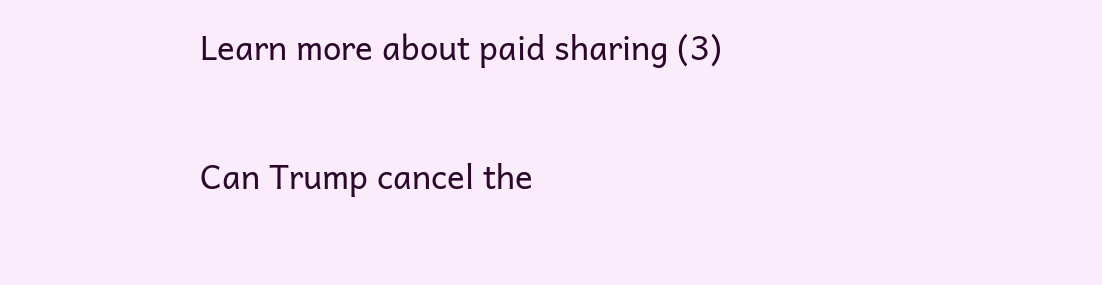Learn more about paid sharing (3)

Can Trump cancel the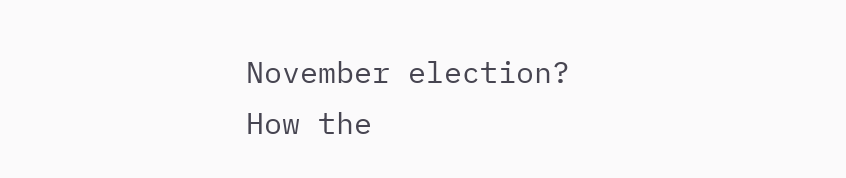November election?
How the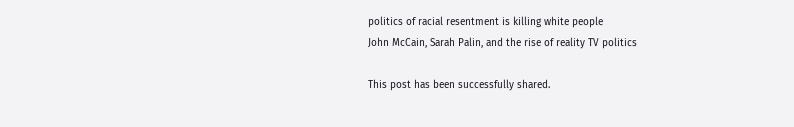politics of racial resentment is killing white people
John McCain, Sarah Palin, and the rise of reality TV politics

This post has been successfully shared.